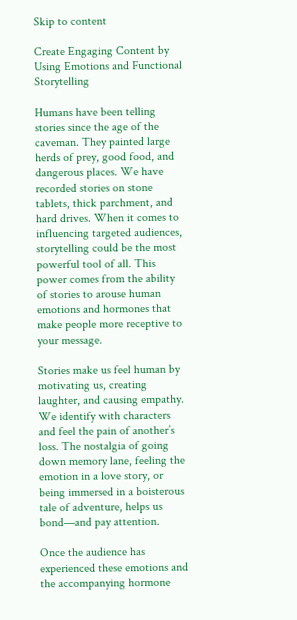Skip to content

Create Engaging Content by Using Emotions and Functional Storytelling

Humans have been telling stories since the age of the caveman. They painted large herds of prey, good food, and dangerous places. We have recorded stories on stone tablets, thick parchment, and hard drives. When it comes to influencing targeted audiences, storytelling could be the most powerful tool of all. This power comes from the ability of stories to arouse human emotions and hormones that make people more receptive to your message.

Stories make us feel human by motivating us, creating laughter, and causing empathy. We identify with characters and feel the pain of another’s loss. The nostalgia of going down memory lane, feeling the emotion in a love story, or being immersed in a boisterous tale of adventure, helps us bond—and pay attention.

Once the audience has experienced these emotions and the accompanying hormone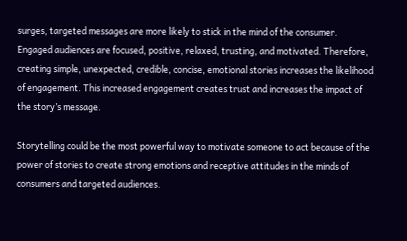surges, targeted messages are more likely to stick in the mind of the consumer. Engaged audiences are focused, positive, relaxed, trusting, and motivated. Therefore, creating simple, unexpected, credible, concise, emotional stories increases the likelihood of engagement. This increased engagement creates trust and increases the impact of the story’s message.

Storytelling could be the most powerful way to motivate someone to act because of the power of stories to create strong emotions and receptive attitudes in the minds of consumers and targeted audiences.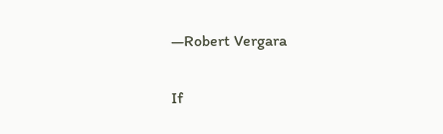—Robert Vergara

If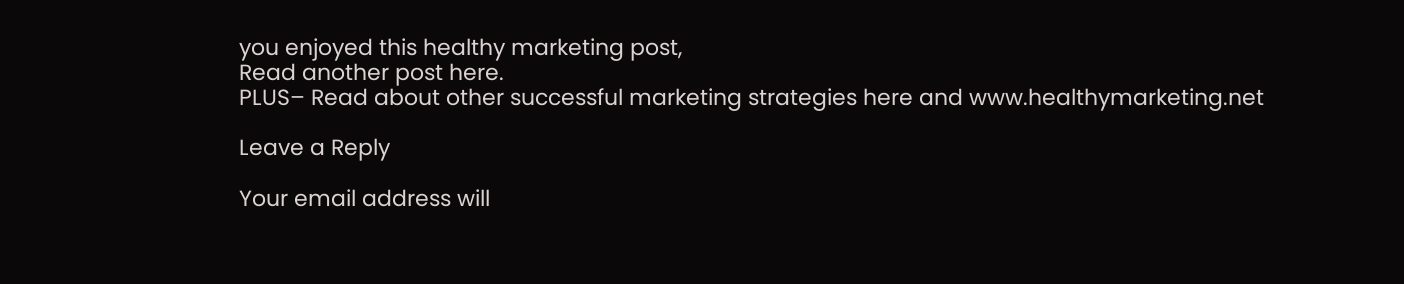you enjoyed this healthy marketing post,
Read another post here.
PLUS– Read about other successful marketing strategies here and www.healthymarketing.net

Leave a Reply

Your email address will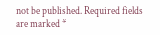not be published. Required fields are marked *